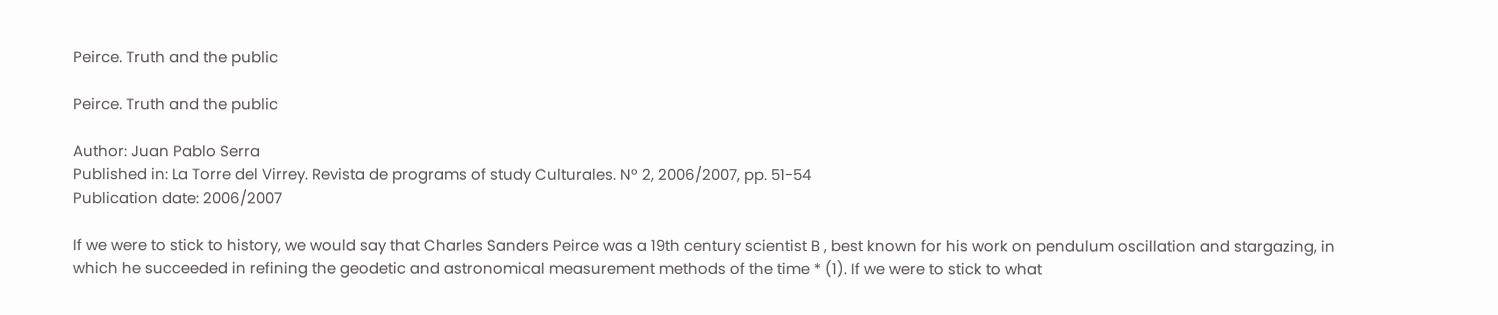Peirce. Truth and the public

Peirce. Truth and the public

Author: Juan Pablo Serra
Published in: La Torre del Virrey. Revista de programs of study Culturales. Nº 2, 2006/2007, pp. 51-54
Publication date: 2006/2007

If we were to stick to history, we would say that Charles Sanders Peirce was a 19th century scientist B , best known for his work on pendulum oscillation and stargazing, in which he succeeded in refining the geodetic and astronomical measurement methods of the time * (1). If we were to stick to what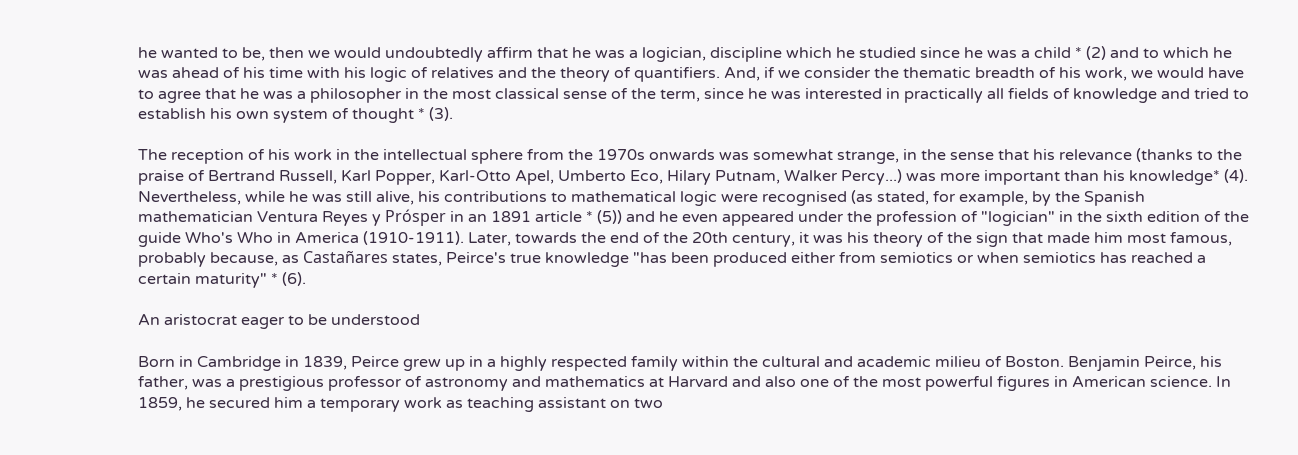he wanted to be, then we would undoubtedly affirm that he was a logician, discipline which he studied since he was a child * (2) and to which he was ahead of his time with his logic of relatives and the theory of quantifiers. And, if we consider the thematic breadth of his work, we would have to agree that he was a philosopher in the most classical sense of the term, since he was interested in practically all fields of knowledge and tried to establish his own system of thought * (3).

The reception of his work in the intellectual sphere from the 1970s onwards was somewhat strange, in the sense that his relevance (thanks to the praise of Bertrand Russell, Karl Popper, Karl-Otto Apel, Umberto Eco, Hilary Putnam, Walker Percy...) was more important than his knowledge* (4). Nevertheless, while he was still alive, his contributions to mathematical logic were recognised (as stated, for example, by the Spanish mathematician Ventura Reyes y Prósper in an 1891 article * (5)) and he even appeared under the profession of "logician" in the sixth edition of the guide Who's Who in America (1910-1911). Later, towards the end of the 20th century, it was his theory of the sign that made him most famous, probably because, as Castañares states, Peirce's true knowledge "has been produced either from semiotics or when semiotics has reached a certain maturity" * (6).

An aristocrat eager to be understood

Born in Cambridge in 1839, Peirce grew up in a highly respected family within the cultural and academic milieu of Boston. Benjamin Peirce, his father, was a prestigious professor of astronomy and mathematics at Harvard and also one of the most powerful figures in American science. In 1859, he secured him a temporary work as teaching assistant on two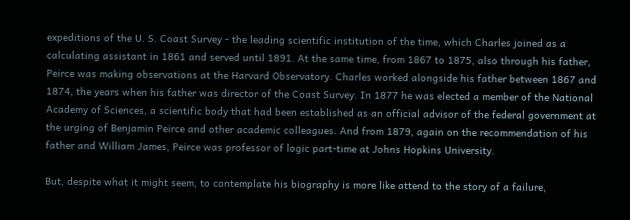expeditions of the U. S. Coast Survey - the leading scientific institution of the time, which Charles joined as a calculating assistant in 1861 and served until 1891. At the same time, from 1867 to 1875, also through his father, Peirce was making observations at the Harvard Observatory. Charles worked alongside his father between 1867 and 1874, the years when his father was director of the Coast Survey. In 1877 he was elected a member of the National Academy of Sciences, a scientific body that had been established as an official advisor of the federal government at the urging of Benjamin Peirce and other academic colleagues. And from 1879, again on the recommendation of his father and William James, Peirce was professor of logic part-time at Johns Hopkins University.

But, despite what it might seem, to contemplate his biography is more like attend to the story of a failure,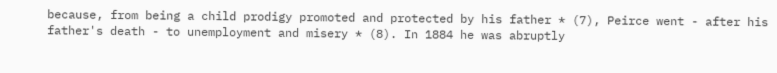because, from being a child prodigy promoted and protected by his father * (7), Peirce went - after his father's death - to unemployment and misery * (8). In 1884 he was abruptly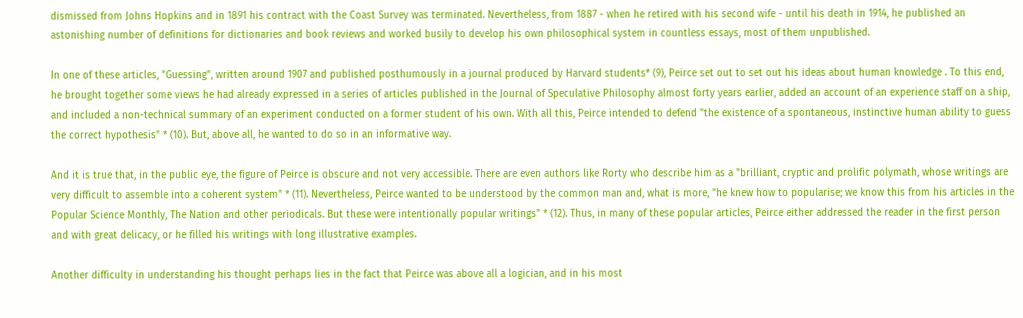dismissed from Johns Hopkins and in 1891 his contract with the Coast Survey was terminated. Nevertheless, from 1887 - when he retired with his second wife - until his death in 1914, he published an astonishing number of definitions for dictionaries and book reviews and worked busily to develop his own philosophical system in countless essays, most of them unpublished.

In one of these articles, "Guessing", written around 1907 and published posthumously in a journal produced by Harvard students* (9), Peirce set out to set out his ideas about human knowledge . To this end, he brought together some views he had already expressed in a series of articles published in the Journal of Speculative Philosophy almost forty years earlier, added an account of an experience staff on a ship, and included a non-technical summary of an experiment conducted on a former student of his own. With all this, Peirce intended to defend "the existence of a spontaneous, instinctive human ability to guess the correct hypothesis" * (10). But, above all, he wanted to do so in an informative way.

And it is true that, in the public eye, the figure of Peirce is obscure and not very accessible. There are even authors like Rorty who describe him as a "brilliant, cryptic and prolific polymath, whose writings are very difficult to assemble into a coherent system" * (11). Nevertheless, Peirce wanted to be understood by the common man and, what is more, "he knew how to popularise; we know this from his articles in the Popular Science Monthly, The Nation and other periodicals. But these were intentionally popular writings" * (12). Thus, in many of these popular articles, Peirce either addressed the reader in the first person and with great delicacy, or he filled his writings with long illustrative examples.

Another difficulty in understanding his thought perhaps lies in the fact that Peirce was above all a logician, and in his most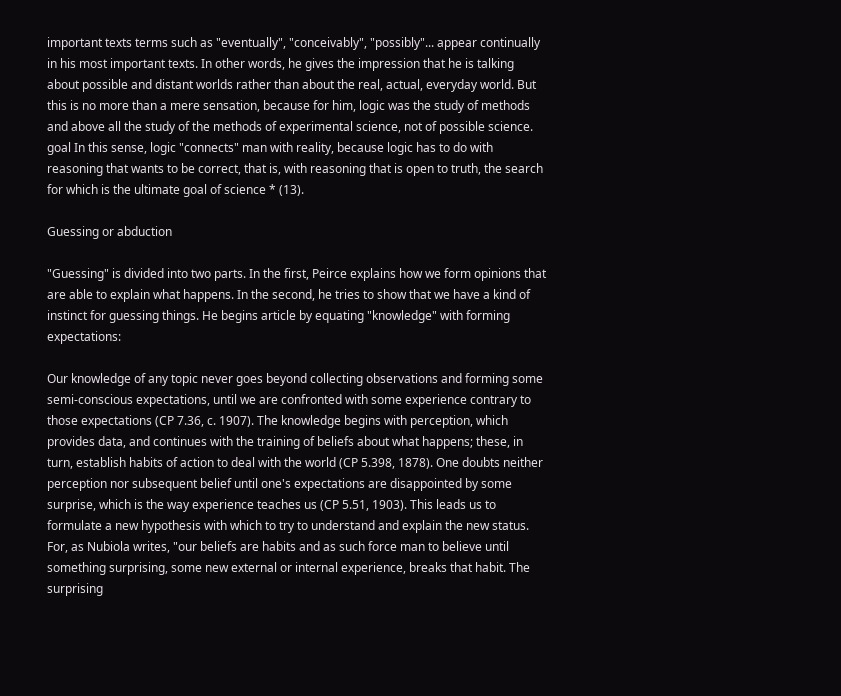important texts terms such as "eventually", "conceivably", "possibly"... appear continually in his most important texts. In other words, he gives the impression that he is talking about possible and distant worlds rather than about the real, actual, everyday world. But this is no more than a mere sensation, because for him, logic was the study of methods and above all the study of the methods of experimental science, not of possible science. goal In this sense, logic "connects" man with reality, because logic has to do with reasoning that wants to be correct, that is, with reasoning that is open to truth, the search for which is the ultimate goal of science * (13).

Guessing or abduction

"Guessing" is divided into two parts. In the first, Peirce explains how we form opinions that are able to explain what happens. In the second, he tries to show that we have a kind of instinct for guessing things. He begins article by equating "knowledge" with forming expectations:

Our knowledge of any topic never goes beyond collecting observations and forming some semi-conscious expectations, until we are confronted with some experience contrary to those expectations (CP 7.36, c. 1907). The knowledge begins with perception, which provides data, and continues with the training of beliefs about what happens; these, in turn, establish habits of action to deal with the world (CP 5.398, 1878). One doubts neither perception nor subsequent belief until one's expectations are disappointed by some surprise, which is the way experience teaches us (CP 5.51, 1903). This leads us to formulate a new hypothesis with which to try to understand and explain the new status. For, as Nubiola writes, "our beliefs are habits and as such force man to believe until something surprising, some new external or internal experience, breaks that habit. The surprising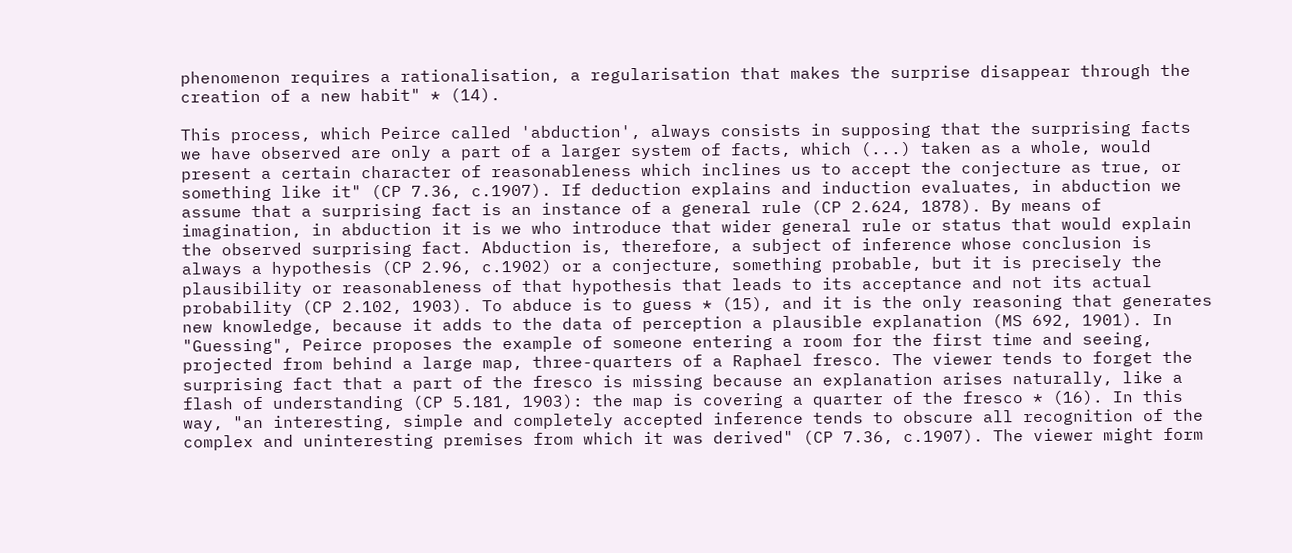phenomenon requires a rationalisation, a regularisation that makes the surprise disappear through the creation of a new habit" * (14).

This process, which Peirce called 'abduction', always consists in supposing that the surprising facts we have observed are only a part of a larger system of facts, which (...) taken as a whole, would present a certain character of reasonableness which inclines us to accept the conjecture as true, or something like it" (CP 7.36, c.1907). If deduction explains and induction evaluates, in abduction we assume that a surprising fact is an instance of a general rule (CP 2.624, 1878). By means of imagination, in abduction it is we who introduce that wider general rule or status that would explain the observed surprising fact. Abduction is, therefore, a subject of inference whose conclusion is always a hypothesis (CP 2.96, c.1902) or a conjecture, something probable, but it is precisely the plausibility or reasonableness of that hypothesis that leads to its acceptance and not its actual probability (CP 2.102, 1903). To abduce is to guess * (15), and it is the only reasoning that generates new knowledge, because it adds to the data of perception a plausible explanation (MS 692, 1901). In "Guessing", Peirce proposes the example of someone entering a room for the first time and seeing, projected from behind a large map, three-quarters of a Raphael fresco. The viewer tends to forget the surprising fact that a part of the fresco is missing because an explanation arises naturally, like a flash of understanding (CP 5.181, 1903): the map is covering a quarter of the fresco * (16). In this way, "an interesting, simple and completely accepted inference tends to obscure all recognition of the complex and uninteresting premises from which it was derived" (CP 7.36, c.1907). The viewer might form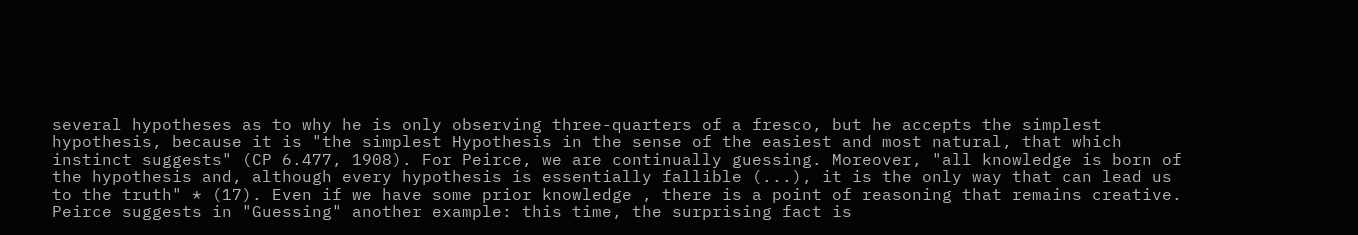several hypotheses as to why he is only observing three-quarters of a fresco, but he accepts the simplest hypothesis, because it is "the simplest Hypothesis in the sense of the easiest and most natural, that which instinct suggests" (CP 6.477, 1908). For Peirce, we are continually guessing. Moreover, "all knowledge is born of the hypothesis and, although every hypothesis is essentially fallible (...), it is the only way that can lead us to the truth" * (17). Even if we have some prior knowledge , there is a point of reasoning that remains creative. Peirce suggests in "Guessing" another example: this time, the surprising fact is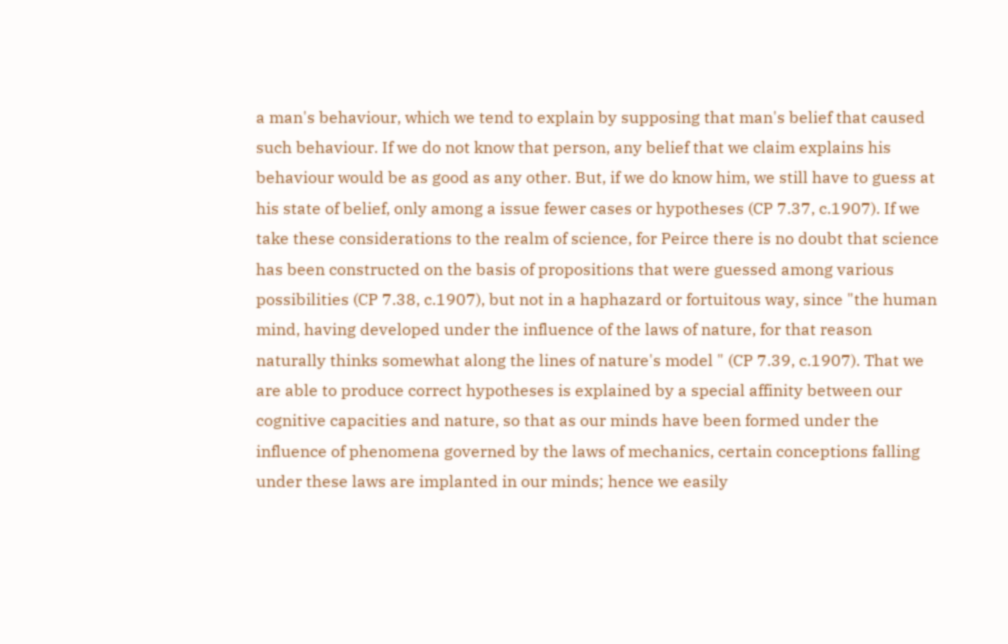a man's behaviour, which we tend to explain by supposing that man's belief that caused such behaviour. If we do not know that person, any belief that we claim explains his behaviour would be as good as any other. But, if we do know him, we still have to guess at his state of belief, only among a issue fewer cases or hypotheses (CP 7.37, c.1907). If we take these considerations to the realm of science, for Peirce there is no doubt that science has been constructed on the basis of propositions that were guessed among various possibilities (CP 7.38, c.1907), but not in a haphazard or fortuitous way, since "the human mind, having developed under the influence of the laws of nature, for that reason naturally thinks somewhat along the lines of nature's model " (CP 7.39, c.1907). That we are able to produce correct hypotheses is explained by a special affinity between our cognitive capacities and nature, so that as our minds have been formed under the influence of phenomena governed by the laws of mechanics, certain conceptions falling under these laws are implanted in our minds; hence we easily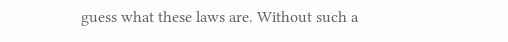guess what these laws are. Without such a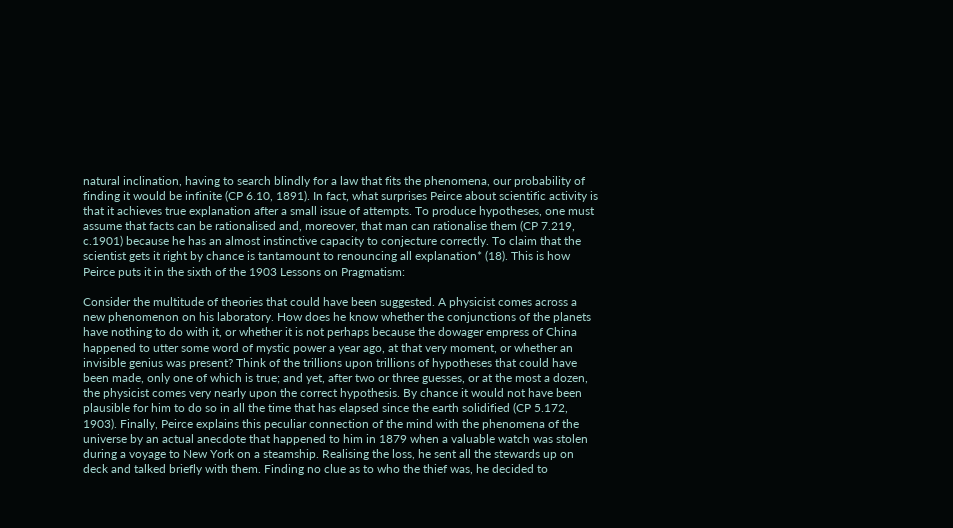natural inclination, having to search blindly for a law that fits the phenomena, our probability of finding it would be infinite (CP 6.10, 1891). In fact, what surprises Peirce about scientific activity is that it achieves true explanation after a small issue of attempts. To produce hypotheses, one must assume that facts can be rationalised and, moreover, that man can rationalise them (CP 7.219, c.1901) because he has an almost instinctive capacity to conjecture correctly. To claim that the scientist gets it right by chance is tantamount to renouncing all explanation* (18). This is how Peirce puts it in the sixth of the 1903 Lessons on Pragmatism:

Consider the multitude of theories that could have been suggested. A physicist comes across a new phenomenon on his laboratory. How does he know whether the conjunctions of the planets have nothing to do with it, or whether it is not perhaps because the dowager empress of China happened to utter some word of mystic power a year ago, at that very moment, or whether an invisible genius was present? Think of the trillions upon trillions of hypotheses that could have been made, only one of which is true; and yet, after two or three guesses, or at the most a dozen, the physicist comes very nearly upon the correct hypothesis. By chance it would not have been plausible for him to do so in all the time that has elapsed since the earth solidified (CP 5.172, 1903). Finally, Peirce explains this peculiar connection of the mind with the phenomena of the universe by an actual anecdote that happened to him in 1879 when a valuable watch was stolen during a voyage to New York on a steamship. Realising the loss, he sent all the stewards up on deck and talked briefly with them. Finding no clue as to who the thief was, he decided to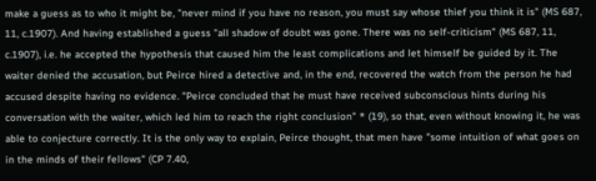make a guess as to who it might be, "never mind if you have no reason, you must say whose thief you think it is" (MS 687, 11, c.1907). And having established a guess "all shadow of doubt was gone. There was no self-criticism" (MS 687, 11, c.1907), i.e. he accepted the hypothesis that caused him the least complications and let himself be guided by it. The waiter denied the accusation, but Peirce hired a detective and, in the end, recovered the watch from the person he had accused despite having no evidence. "Peirce concluded that he must have received subconscious hints during his conversation with the waiter, which led him to reach the right conclusion" * (19), so that, even without knowing it, he was able to conjecture correctly. It is the only way to explain, Peirce thought, that men have "some intuition of what goes on in the minds of their fellows" (CP 7.40,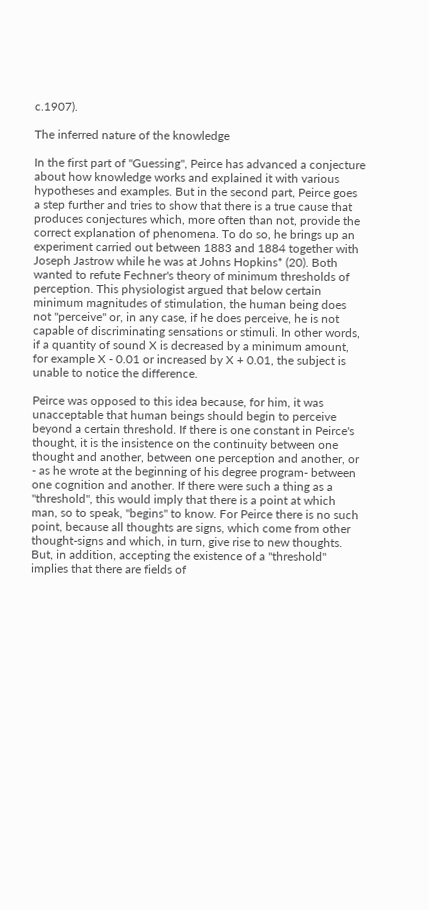c.1907).

The inferred nature of the knowledge

In the first part of "Guessing", Peirce has advanced a conjecture about how knowledge works and explained it with various hypotheses and examples. But in the second part, Peirce goes a step further and tries to show that there is a true cause that produces conjectures which, more often than not, provide the correct explanation of phenomena. To do so, he brings up an experiment carried out between 1883 and 1884 together with Joseph Jastrow while he was at Johns Hopkins* (20). Both wanted to refute Fechner's theory of minimum thresholds of perception. This physiologist argued that below certain minimum magnitudes of stimulation, the human being does not "perceive" or, in any case, if he does perceive, he is not capable of discriminating sensations or stimuli. In other words, if a quantity of sound X is decreased by a minimum amount, for example X - 0.01 or increased by X + 0.01, the subject is unable to notice the difference.

Peirce was opposed to this idea because, for him, it was unacceptable that human beings should begin to perceive beyond a certain threshold. If there is one constant in Peirce's thought, it is the insistence on the continuity between one thought and another, between one perception and another, or - as he wrote at the beginning of his degree program- between one cognition and another. If there were such a thing as a "threshold", this would imply that there is a point at which man, so to speak, "begins" to know. For Peirce there is no such point, because all thoughts are signs, which come from other thought-signs and which, in turn, give rise to new thoughts. But, in addition, accepting the existence of a "threshold" implies that there are fields of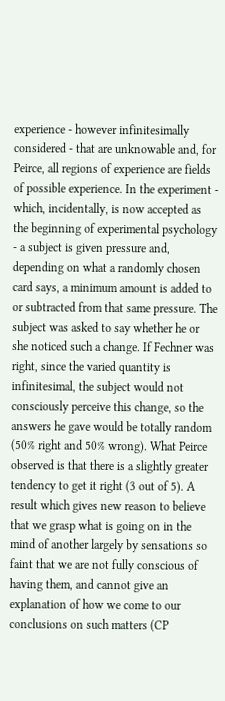experience - however infinitesimally considered - that are unknowable and, for Peirce, all regions of experience are fields of possible experience. In the experiment - which, incidentally, is now accepted as the beginning of experimental psychology - a subject is given pressure and, depending on what a randomly chosen card says, a minimum amount is added to or subtracted from that same pressure. The subject was asked to say whether he or she noticed such a change. If Fechner was right, since the varied quantity is infinitesimal, the subject would not consciously perceive this change, so the answers he gave would be totally random (50% right and 50% wrong). What Peirce observed is that there is a slightly greater tendency to get it right (3 out of 5). A result which gives new reason to believe that we grasp what is going on in the mind of another largely by sensations so faint that we are not fully conscious of having them, and cannot give an explanation of how we come to our conclusions on such matters (CP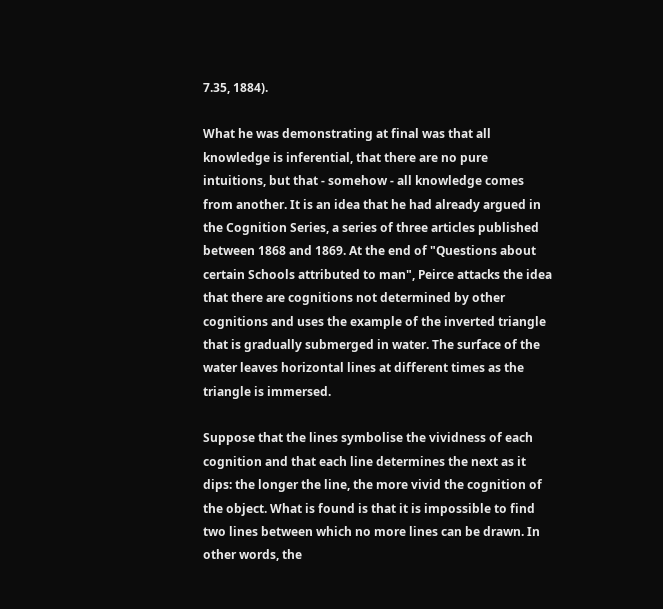7.35, 1884).

What he was demonstrating at final was that all knowledge is inferential, that there are no pure intuitions, but that - somehow - all knowledge comes from another. It is an idea that he had already argued in the Cognition Series, a series of three articles published between 1868 and 1869. At the end of "Questions about certain Schools attributed to man", Peirce attacks the idea that there are cognitions not determined by other cognitions and uses the example of the inverted triangle that is gradually submerged in water. The surface of the water leaves horizontal lines at different times as the triangle is immersed.

Suppose that the lines symbolise the vividness of each cognition and that each line determines the next as it dips: the longer the line, the more vivid the cognition of the object. What is found is that it is impossible to find two lines between which no more lines can be drawn. In other words, the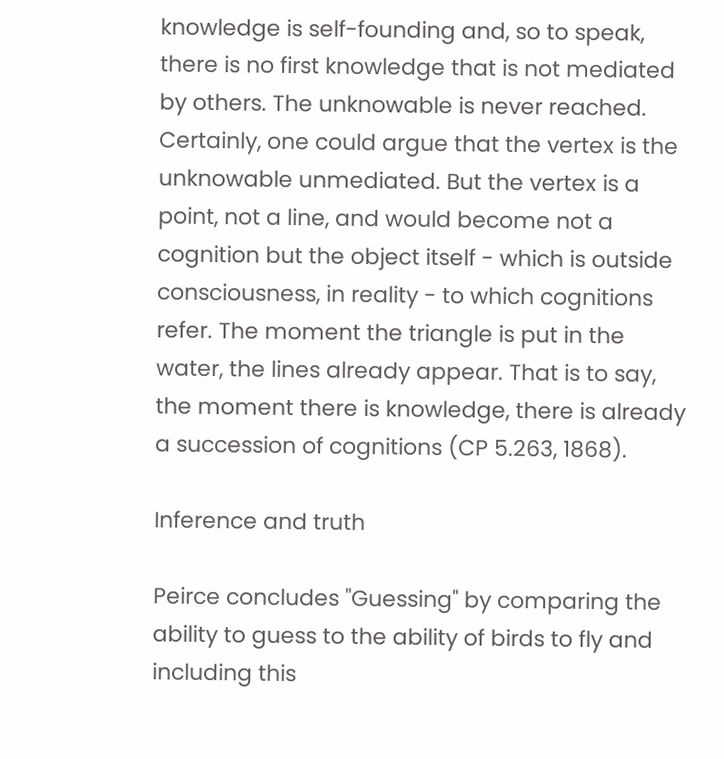knowledge is self-founding and, so to speak, there is no first knowledge that is not mediated by others. The unknowable is never reached. Certainly, one could argue that the vertex is the unknowable unmediated. But the vertex is a point, not a line, and would become not a cognition but the object itself - which is outside consciousness, in reality - to which cognitions refer. The moment the triangle is put in the water, the lines already appear. That is to say, the moment there is knowledge, there is already a succession of cognitions (CP 5.263, 1868).

Inference and truth

Peirce concludes "Guessing" by comparing the ability to guess to the ability of birds to fly and including this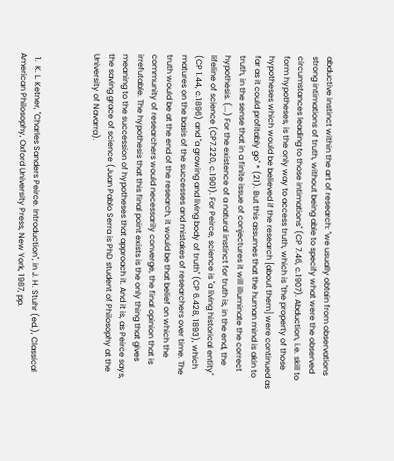abductive instinct within the art of research: "we usually obtain from observations strong intimations of truth, without being able to specify what were the observed circumstances leading to those intimations" (CP 7.46, c.1907). Abduction, i.e. skill to form hypotheses, is the only way to access truth, which is "the property of those hypotheses which would be believed if the research [about them] were continued as far as it could profitably go" * (21). But this assumes that the human mind is akin to truth, in the sense that in a finite issue of conjectures it will illuminate the correct hypothesis. (...) For the existence of a natural instinct for truth is, in the end, the lifeline of science (CP7.220, c.1901). For Peirce, science is "a living historical entity" (CP 1.44, c.1896) and "a growing and living body of truth" (CP 6.428, 1893), which matures on the basis of the successes and mistakes of researchers over time. The truth would be at the end of the research, it would be that belief on which the community of researchers would necessarily converge, the final opinion that is irrefutable. The hypothesis that this final point exists is the only thing that gives meaning to the succession of hypotheses that approach it. And it is, as Peirce says, the saving grace of science (Juan Pablo Serra is PhD student of Philosophy at the University of Navarra).



  1.  K. L. Ketner, "Charles Sanders Peirce. Introduction", in J. H. Stuhr (ed.), Classical American Philosophy, Oxford University Press, New York, 1987, pp.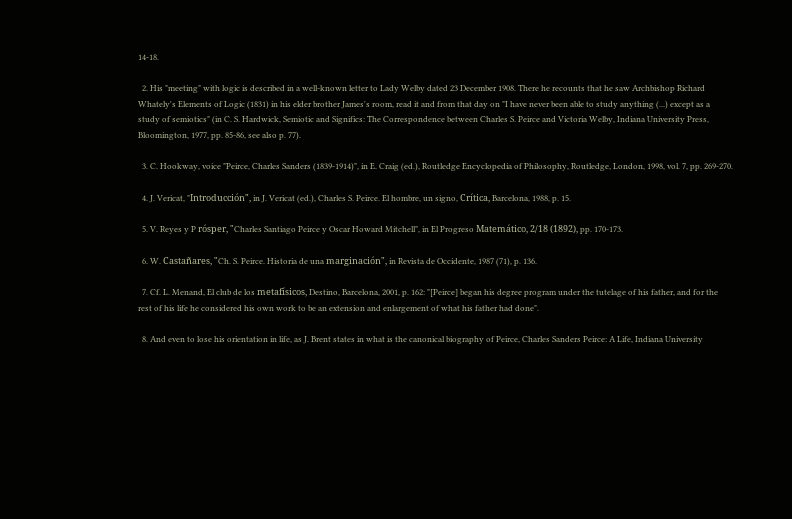14-18.

  2. His "meeting" with logic is described in a well-known letter to Lady Welby dated 23 December 1908. There he recounts that he saw Archbishop Richard Whately's Elements of Logic (1831) in his elder brother James's room, read it and from that day on "I have never been able to study anything (...) except as a study of semiotics" (in C. S. Hardwick, Semiotic and Significs: The Correspondence between Charles S. Peirce and Victoria Welby, Indiana University Press, Bloomington, 1977, pp. 85-86, see also p. 77).

  3. C. Hookway, voice "Peirce, Charles Sanders (1839-1914)", in E. Craig (ed.), Routledge Encyclopedia of Philosophy, Routledge, London, 1998, vol. 7, pp. 269-270.

  4. J. Vericat, "Introducción", in J. Vericat (ed.), Charles S. Peirce. El hombre, un signo, Crítica, Barcelona, 1988, p. 15.

  5. V. Reyes y P rósper, "Charles Santiago Peirce y Oscar Howard Mitchell", in El Progreso Matemático, 2/18 (1892), pp. 170-173.

  6. W. Castañares, "Ch. S. Peirce. Historia de una marginación", in Revista de Occidente, 1987 (71), p. 136.

  7. Cf. L. Menand, El club de los metafísicos, Destino, Barcelona, 2001, p. 162: "[Peirce] began his degree program under the tutelage of his father, and for the rest of his life he considered his own work to be an extension and enlargement of what his father had done".

  8. And even to lose his orientation in life, as J. Brent states in what is the canonical biography of Peirce, Charles Sanders Peirce: A Life, Indiana University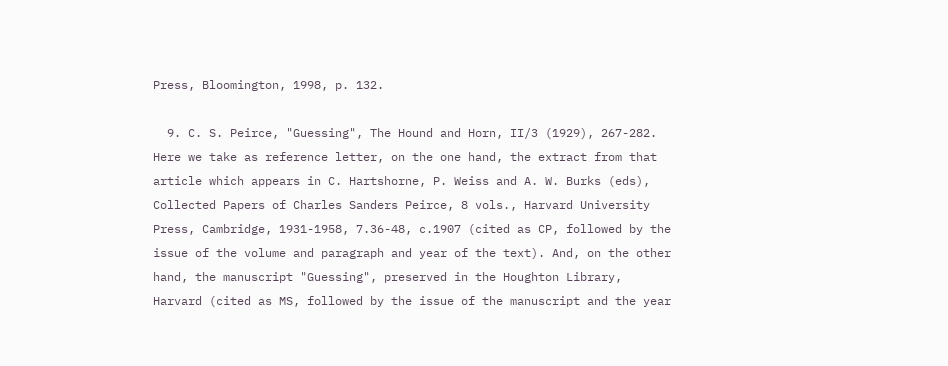Press, Bloomington, 1998, p. 132.

  9. C. S. Peirce, "Guessing", The Hound and Horn, II/3 (1929), 267-282. Here we take as reference letter, on the one hand, the extract from that article which appears in C. Hartshorne, P. Weiss and A. W. Burks (eds), Collected Papers of Charles Sanders Peirce, 8 vols., Harvard University Press, Cambridge, 1931-1958, 7.36-48, c.1907 (cited as CP, followed by the issue of the volume and paragraph and year of the text). And, on the other hand, the manuscript "Guessing", preserved in the Houghton Library, Harvard (cited as MS, followed by the issue of the manuscript and the year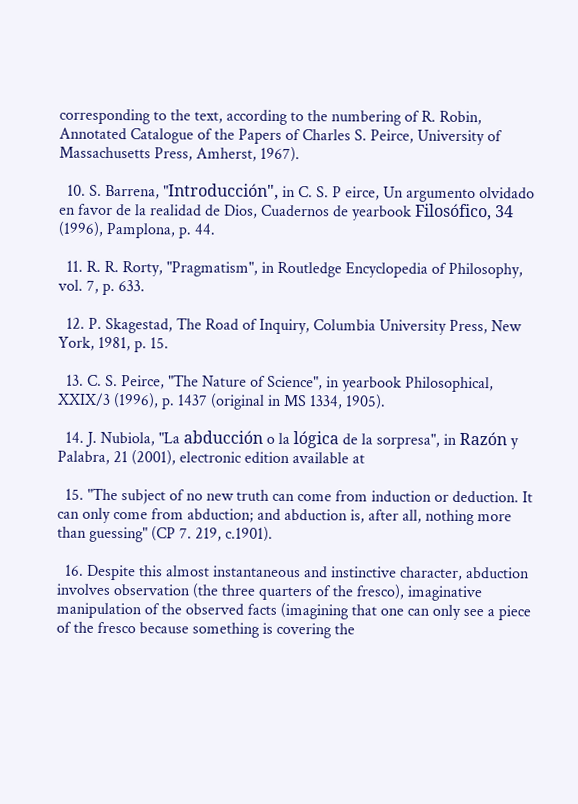corresponding to the text, according to the numbering of R. Robin, Annotated Catalogue of the Papers of Charles S. Peirce, University of Massachusetts Press, Amherst, 1967).

  10. S. Barrena, "Introducción", in C. S. P eirce, Un argumento olvidado en favor de la realidad de Dios, Cuadernos de yearbook Filosófico, 34 (1996), Pamplona, p. 44.

  11. R. R. Rorty, "Pragmatism", in Routledge Encyclopedia of Philosophy, vol. 7, p. 633.

  12. P. Skagestad, The Road of Inquiry, Columbia University Press, New York, 1981, p. 15.

  13. C. S. Peirce, "The Nature of Science", in yearbook Philosophical, XXIX/3 (1996), p. 1437 (original in MS 1334, 1905).

  14. J. Nubiola, "La abducción o la lógica de la sorpresa", in Razón y Palabra, 21 (2001), electronic edition available at

  15. "The subject of no new truth can come from induction or deduction. It can only come from abduction; and abduction is, after all, nothing more than guessing" (CP 7. 219, c.1901).

  16. Despite this almost instantaneous and instinctive character, abduction involves observation (the three quarters of the fresco), imaginative manipulation of the observed facts (imagining that one can only see a piece of the fresco because something is covering the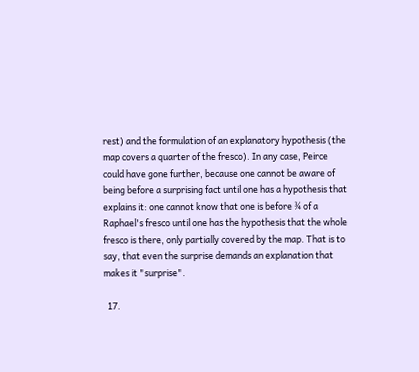rest) and the formulation of an explanatory hypothesis (the map covers a quarter of the fresco). In any case, Peirce could have gone further, because one cannot be aware of being before a surprising fact until one has a hypothesis that explains it: one cannot know that one is before ¾ of a Raphael's fresco until one has the hypothesis that the whole fresco is there, only partially covered by the map. That is to say, that even the surprise demands an explanation that makes it "surprise".

  17.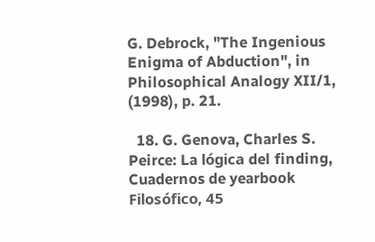G. Debrock, "The Ingenious Enigma of Abduction", in Philosophical Analogy XII/1, (1998), p. 21.

  18. G. Genova, Charles S. Peirce: La lógica del finding, Cuadernos de yearbook Filosófico, 45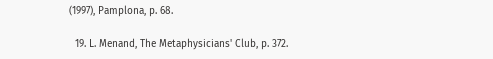(1997), Pamplona, p. 68.

  19. L. Menand, The Metaphysicians' Club, p. 372.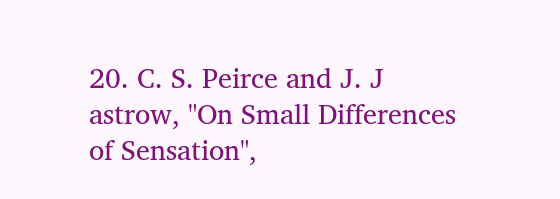20. C. S. Peirce and J. J astrow, "On Small Differences of Sensation",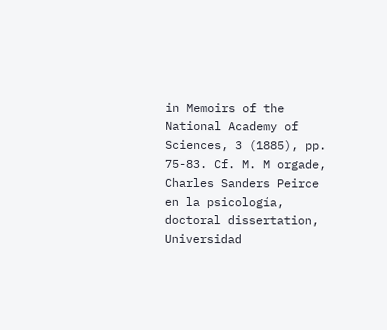in Memoirs of the National Academy of Sciences, 3 (1885), pp. 75-83. Cf. M. M orgade, Charles Sanders Peirce en la psicología, doctoral dissertation, Universidad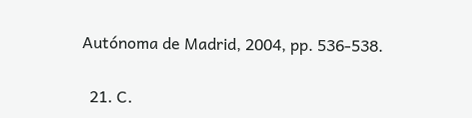Autónoma de Madrid, 2004, pp. 536-538.

  21. C.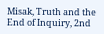Misak, Truth and the End of Inquiry, 2nd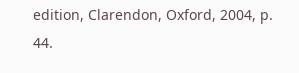edition, Clarendon, Oxford, 2004, p. 44.